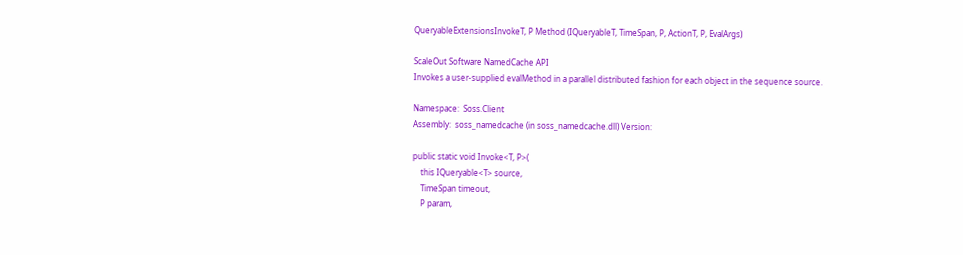QueryableExtensionsInvokeT, P Method (IQueryableT, TimeSpan, P, ActionT, P, EvalArgs)

ScaleOut Software NamedCache API
Invokes a user-supplied evalMethod in a parallel distributed fashion for each object in the sequence source.

Namespace:  Soss.Client
Assembly:  soss_namedcache (in soss_namedcache.dll) Version:

public static void Invoke<T, P>(
    this IQueryable<T> source,
    TimeSpan timeout,
    P param,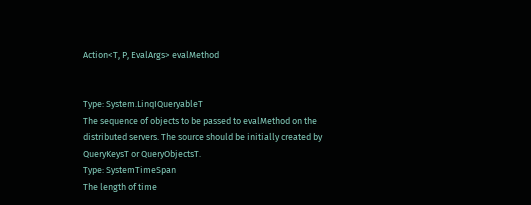Action<T, P, EvalArgs> evalMethod


Type: System.LinqIQueryableT
The sequence of objects to be passed to evalMethod on the distributed servers. The source should be initially created by QueryKeysT or QueryObjectsT.
Type: SystemTimeSpan
The length of time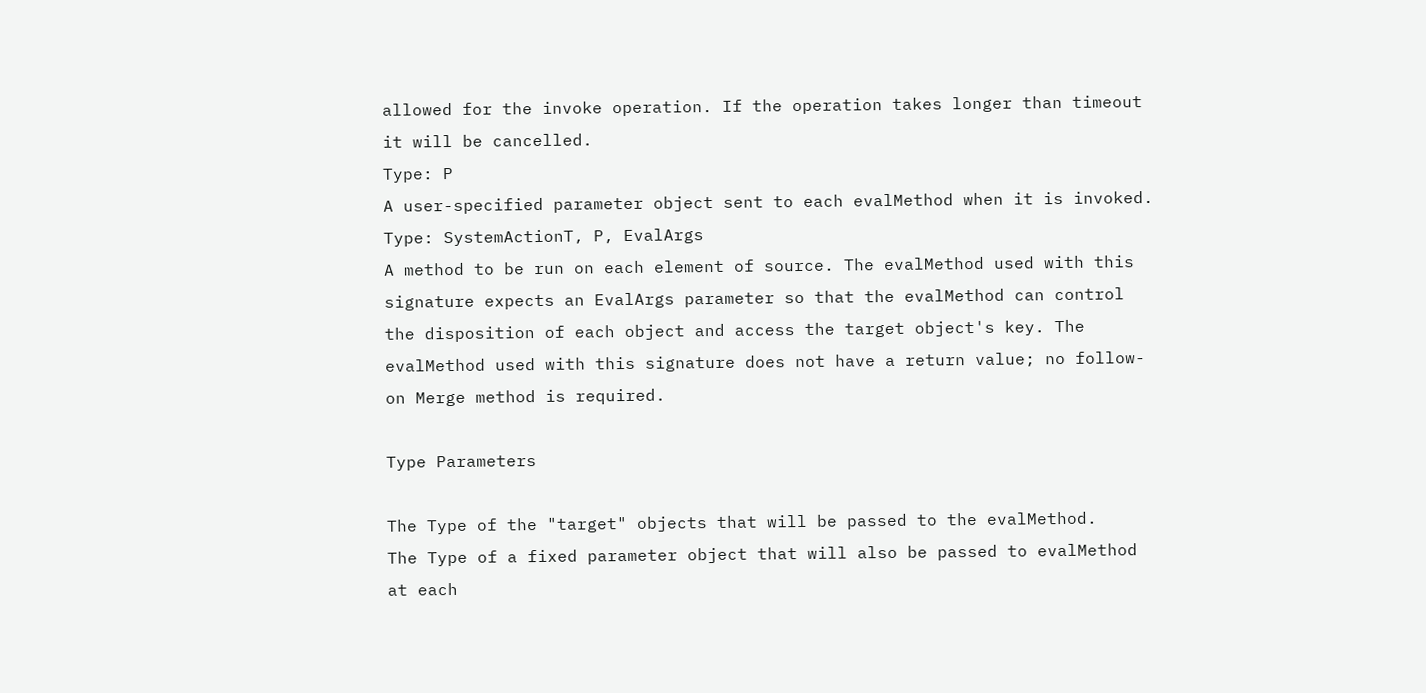allowed for the invoke operation. If the operation takes longer than timeout it will be cancelled.
Type: P
A user-specified parameter object sent to each evalMethod when it is invoked.
Type: SystemActionT, P, EvalArgs
A method to be run on each element of source. The evalMethod used with this signature expects an EvalArgs parameter so that the evalMethod can control the disposition of each object and access the target object's key. The evalMethod used with this signature does not have a return value; no follow-on Merge method is required.

Type Parameters

The Type of the "target" objects that will be passed to the evalMethod.
The Type of a fixed parameter object that will also be passed to evalMethod at each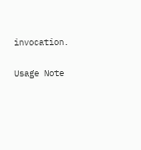invocation.

Usage Note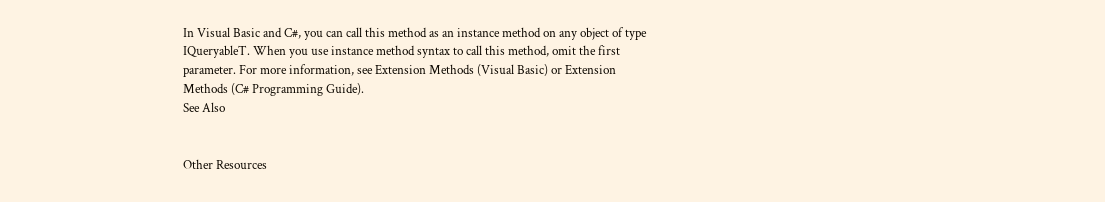In Visual Basic and C#, you can call this method as an instance method on any object of type IQueryableT. When you use instance method syntax to call this method, omit the first parameter. For more information, see Extension Methods (Visual Basic) or Extension Methods (C# Programming Guide).
See Also


Other Resources